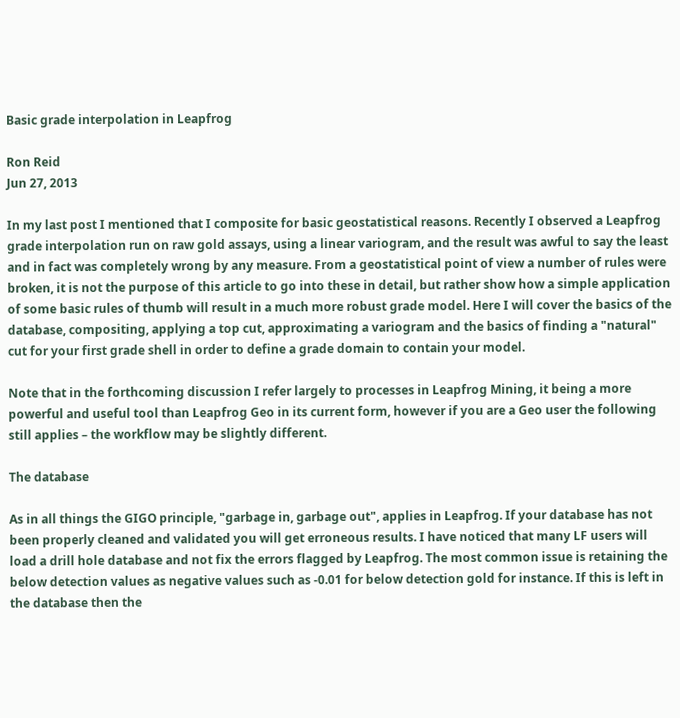Basic grade interpolation in Leapfrog

Ron Reid
Jun 27, 2013

In my last post I mentioned that I composite for basic geostatistical reasons. Recently I observed a Leapfrog grade interpolation run on raw gold assays, using a linear variogram, and the result was awful to say the least and in fact was completely wrong by any measure. From a geostatistical point of view a number of rules were broken, it is not the purpose of this article to go into these in detail, but rather show how a simple application of some basic rules of thumb will result in a much more robust grade model. Here I will cover the basics of the database, compositing, applying a top cut, approximating a variogram and the basics of finding a "natural" cut for your first grade shell in order to define a grade domain to contain your model.

Note that in the forthcoming discussion I refer largely to processes in Leapfrog Mining, it being a more powerful and useful tool than Leapfrog Geo in its current form, however if you are a Geo user the following still applies – the workflow may be slightly different.

The database

As in all things the GIGO principle, "garbage in, garbage out", applies in Leapfrog. If your database has not been properly cleaned and validated you will get erroneous results. I have noticed that many LF users will load a drill hole database and not fix the errors flagged by Leapfrog. The most common issue is retaining the below detection values as negative values such as -0.01 for below detection gold for instance. If this is left in the database then the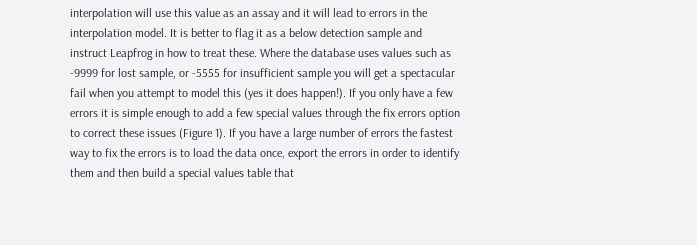interpolation will use this value as an assay and it will lead to errors in the interpolation model. It is better to flag it as a below detection sample and instruct Leapfrog in how to treat these. Where the database uses values such as -9999 for lost sample, or -5555 for insufficient sample you will get a spectacular fail when you attempt to model this (yes it does happen!). If you only have a few errors it is simple enough to add a few special values through the fix errors option to correct these issues (Figure 1). If you have a large number of errors the fastest way to fix the errors is to load the data once, export the errors in order to identify them and then build a special values table that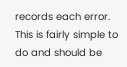records each error. This is fairly simple to do and should be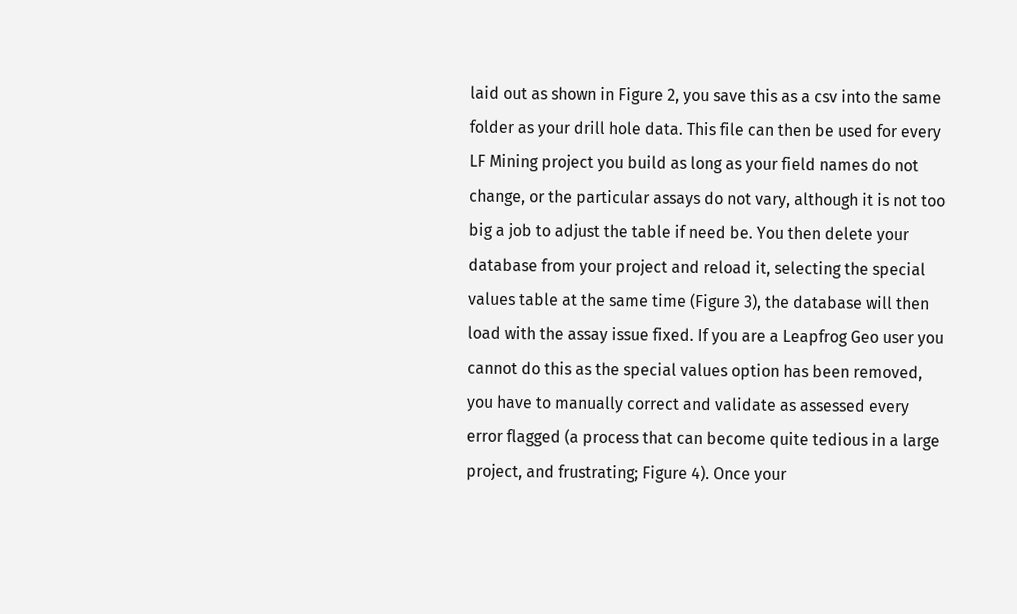laid out as shown in Figure 2, you save this as a csv into the same folder as your drill hole data. This file can then be used for every LF Mining project you build as long as your field names do not change, or the particular assays do not vary, although it is not too big a job to adjust the table if need be. You then delete your database from your project and reload it, selecting the special values table at the same time (Figure 3), the database will then load with the assay issue fixed. If you are a Leapfrog Geo user you cannot do this as the special values option has been removed, you have to manually correct and validate as assessed every error flagged (a process that can become quite tedious in a large project, and frustrating; Figure 4). Once your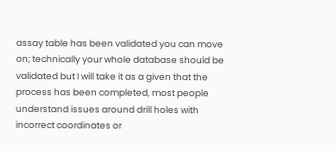assay table has been validated you can move on; technically your whole database should be validated but I will take it as a given that the process has been completed, most people understand issues around drill holes with incorrect coordinates or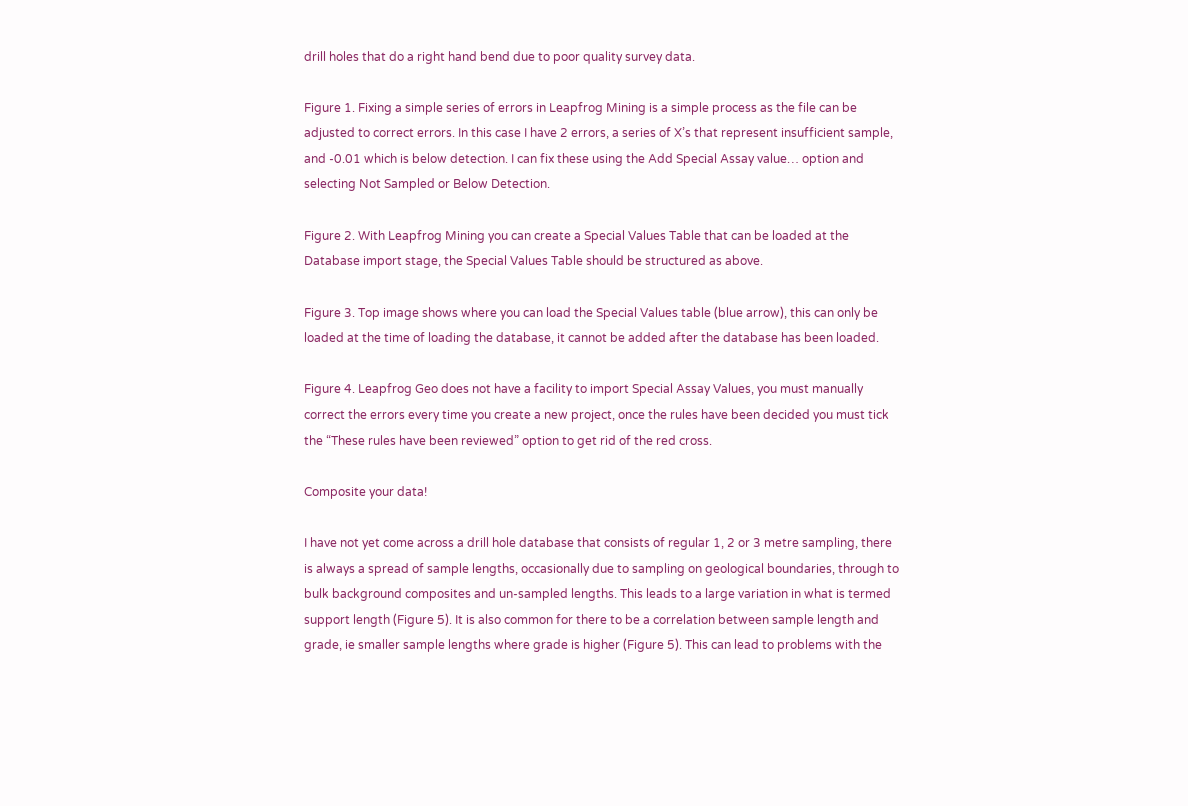drill holes that do a right hand bend due to poor quality survey data.

Figure 1. Fixing a simple series of errors in Leapfrog Mining is a simple process as the file can be adjusted to correct errors. In this case I have 2 errors, a series of X’s that represent insufficient sample, and -0.01 which is below detection. I can fix these using the Add Special Assay value… option and selecting Not Sampled or Below Detection.

Figure 2. With Leapfrog Mining you can create a Special Values Table that can be loaded at the Database import stage, the Special Values Table should be structured as above.

Figure 3. Top image shows where you can load the Special Values table (blue arrow), this can only be loaded at the time of loading the database, it cannot be added after the database has been loaded.

Figure 4. Leapfrog Geo does not have a facility to import Special Assay Values, you must manually correct the errors every time you create a new project, once the rules have been decided you must tick the “These rules have been reviewed” option to get rid of the red cross.

Composite your data!

I have not yet come across a drill hole database that consists of regular 1, 2 or 3 metre sampling, there is always a spread of sample lengths, occasionally due to sampling on geological boundaries, through to bulk background composites and un-sampled lengths. This leads to a large variation in what is termed support length (Figure 5). It is also common for there to be a correlation between sample length and grade, ie smaller sample lengths where grade is higher (Figure 5). This can lead to problems with the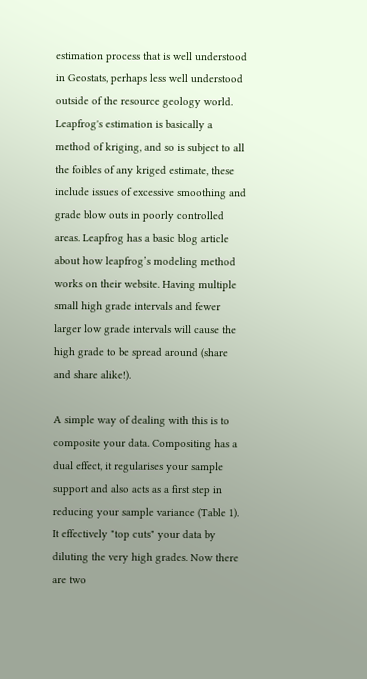estimation process that is well understood in Geostats, perhaps less well understood outside of the resource geology world. Leapfrog's estimation is basically a method of kriging, and so is subject to all the foibles of any kriged estimate, these include issues of excessive smoothing and grade blow outs in poorly controlled areas. Leapfrog has a basic blog article about how leapfrog’s modeling method works on their website. Having multiple small high grade intervals and fewer larger low grade intervals will cause the high grade to be spread around (share and share alike!).

A simple way of dealing with this is to composite your data. Compositing has a dual effect, it regularises your sample support and also acts as a first step in reducing your sample variance (Table 1). It effectively "top cuts" your data by diluting the very high grades. Now there are two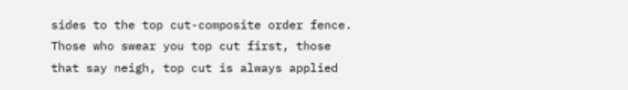sides to the top cut-composite order fence. Those who swear you top cut first, those that say neigh, top cut is always applied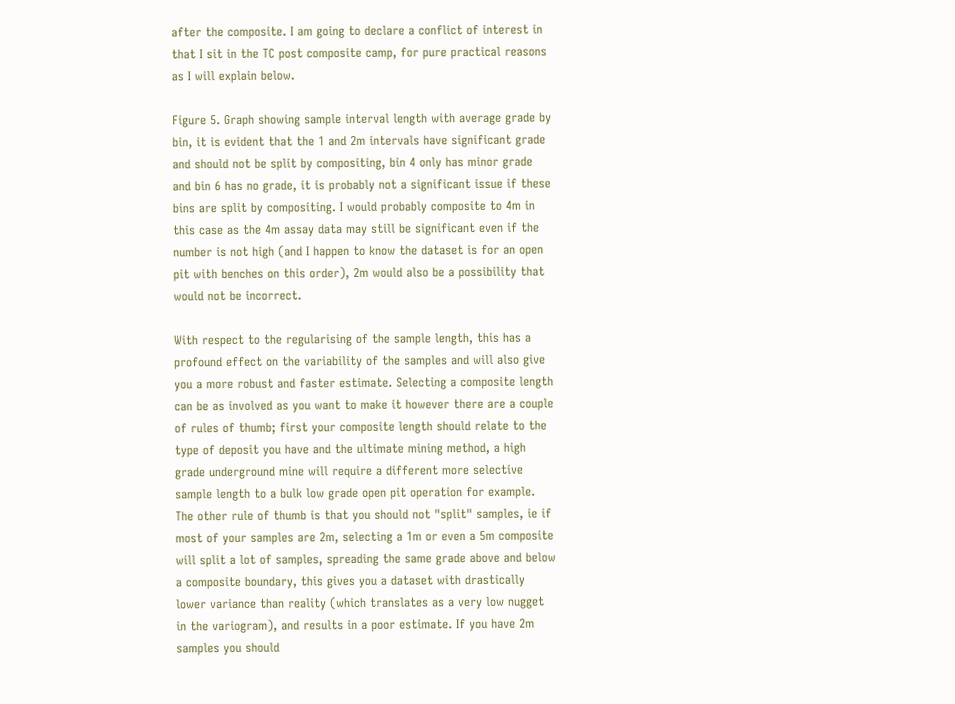after the composite. I am going to declare a conflict of interest in that I sit in the TC post composite camp, for pure practical reasons as I will explain below.

Figure 5. Graph showing sample interval length with average grade by bin, it is evident that the 1 and 2m intervals have significant grade and should not be split by compositing, bin 4 only has minor grade and bin 6 has no grade, it is probably not a significant issue if these bins are split by compositing. I would probably composite to 4m in this case as the 4m assay data may still be significant even if the number is not high (and I happen to know the dataset is for an open pit with benches on this order), 2m would also be a possibility that would not be incorrect.

With respect to the regularising of the sample length, this has a profound effect on the variability of the samples and will also give you a more robust and faster estimate. Selecting a composite length can be as involved as you want to make it however there are a couple of rules of thumb; first your composite length should relate to the type of deposit you have and the ultimate mining method, a high grade underground mine will require a different more selective sample length to a bulk low grade open pit operation for example. The other rule of thumb is that you should not "split" samples, ie if most of your samples are 2m, selecting a 1m or even a 5m composite will split a lot of samples, spreading the same grade above and below a composite boundary, this gives you a dataset with drastically lower variance than reality (which translates as a very low nugget in the variogram), and results in a poor estimate. If you have 2m samples you should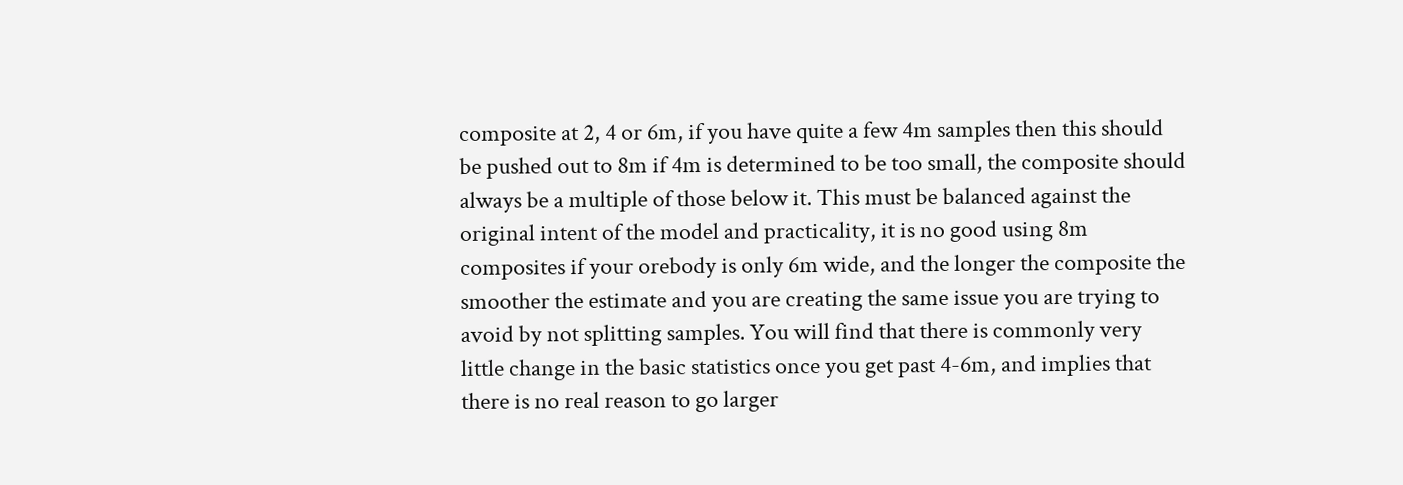composite at 2, 4 or 6m, if you have quite a few 4m samples then this should be pushed out to 8m if 4m is determined to be too small, the composite should always be a multiple of those below it. This must be balanced against the original intent of the model and practicality, it is no good using 8m composites if your orebody is only 6m wide, and the longer the composite the smoother the estimate and you are creating the same issue you are trying to avoid by not splitting samples. You will find that there is commonly very little change in the basic statistics once you get past 4-6m, and implies that there is no real reason to go larger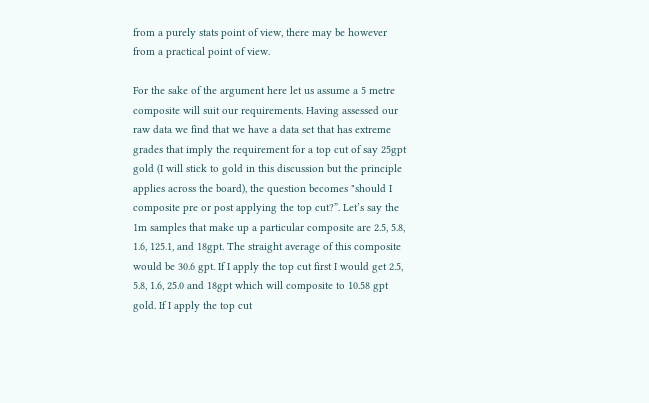from a purely stats point of view, there may be however from a practical point of view.

For the sake of the argument here let us assume a 5 metre composite will suit our requirements. Having assessed our raw data we find that we have a data set that has extreme grades that imply the requirement for a top cut of say 25gpt gold (I will stick to gold in this discussion but the principle applies across the board), the question becomes "should I composite pre or post applying the top cut?”. Let’s say the 1m samples that make up a particular composite are 2.5, 5.8, 1.6, 125.1, and 18gpt. The straight average of this composite would be 30.6 gpt. If I apply the top cut first I would get 2.5, 5.8, 1.6, 25.0 and 18gpt which will composite to 10.58 gpt gold. If I apply the top cut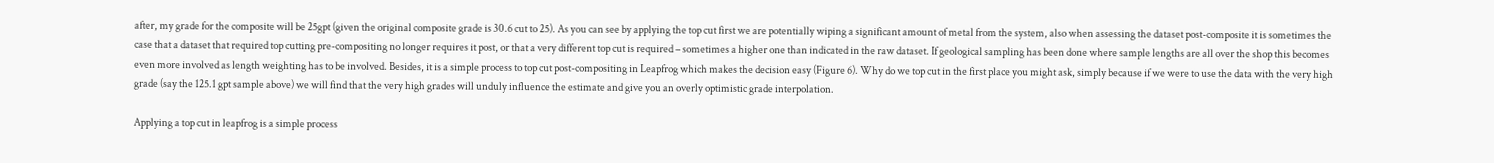after, my grade for the composite will be 25gpt (given the original composite grade is 30.6 cut to 25). As you can see by applying the top cut first we are potentially wiping a significant amount of metal from the system, also when assessing the dataset post-composite it is sometimes the case that a dataset that required top cutting pre-compositing no longer requires it post, or that a very different top cut is required – sometimes a higher one than indicated in the raw dataset. If geological sampling has been done where sample lengths are all over the shop this becomes even more involved as length weighting has to be involved. Besides, it is a simple process to top cut post-compositing in Leapfrog which makes the decision easy (Figure 6). Why do we top cut in the first place you might ask, simply because if we were to use the data with the very high grade (say the 125.1 gpt sample above) we will find that the very high grades will unduly influence the estimate and give you an overly optimistic grade interpolation.

Applying a top cut in leapfrog is a simple process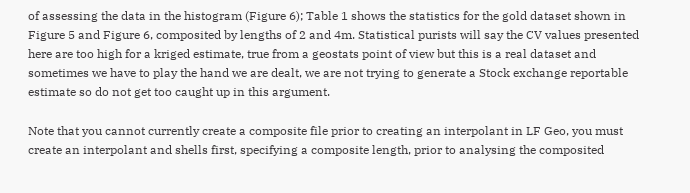of assessing the data in the histogram (Figure 6); Table 1 shows the statistics for the gold dataset shown in Figure 5 and Figure 6, composited by lengths of 2 and 4m. Statistical purists will say the CV values presented here are too high for a kriged estimate, true from a geostats point of view but this is a real dataset and sometimes we have to play the hand we are dealt, we are not trying to generate a Stock exchange reportable estimate so do not get too caught up in this argument.

Note that you cannot currently create a composite file prior to creating an interpolant in LF Geo, you must create an interpolant and shells first, specifying a composite length, prior to analysing the composited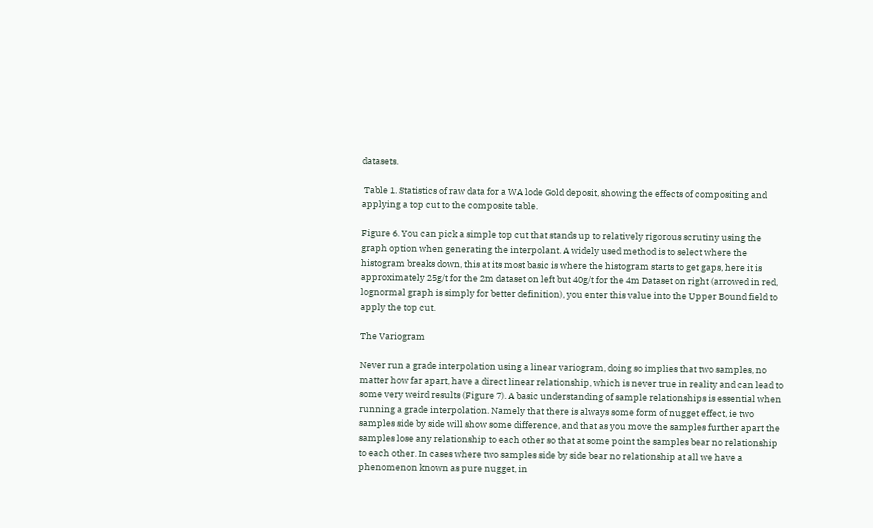datasets.

 Table 1. Statistics of raw data for a WA lode Gold deposit, showing the effects of compositing and applying a top cut to the composite table.

Figure 6. You can pick a simple top cut that stands up to relatively rigorous scrutiny using the graph option when generating the interpolant. A widely used method is to select where the histogram breaks down, this at its most basic is where the histogram starts to get gaps, here it is approximately 25g/t for the 2m dataset on left but 40g/t for the 4m Dataset on right (arrowed in red, lognormal graph is simply for better definition), you enter this value into the Upper Bound field to apply the top cut.

The Variogram

Never run a grade interpolation using a linear variogram, doing so implies that two samples, no matter how far apart, have a direct linear relationship, which is never true in reality and can lead to some very weird results (Figure 7). A basic understanding of sample relationships is essential when running a grade interpolation. Namely that there is always some form of nugget effect, ie two samples side by side will show some difference, and that as you move the samples further apart the samples lose any relationship to each other so that at some point the samples bear no relationship to each other. In cases where two samples side by side bear no relationship at all we have a phenomenon known as pure nugget, in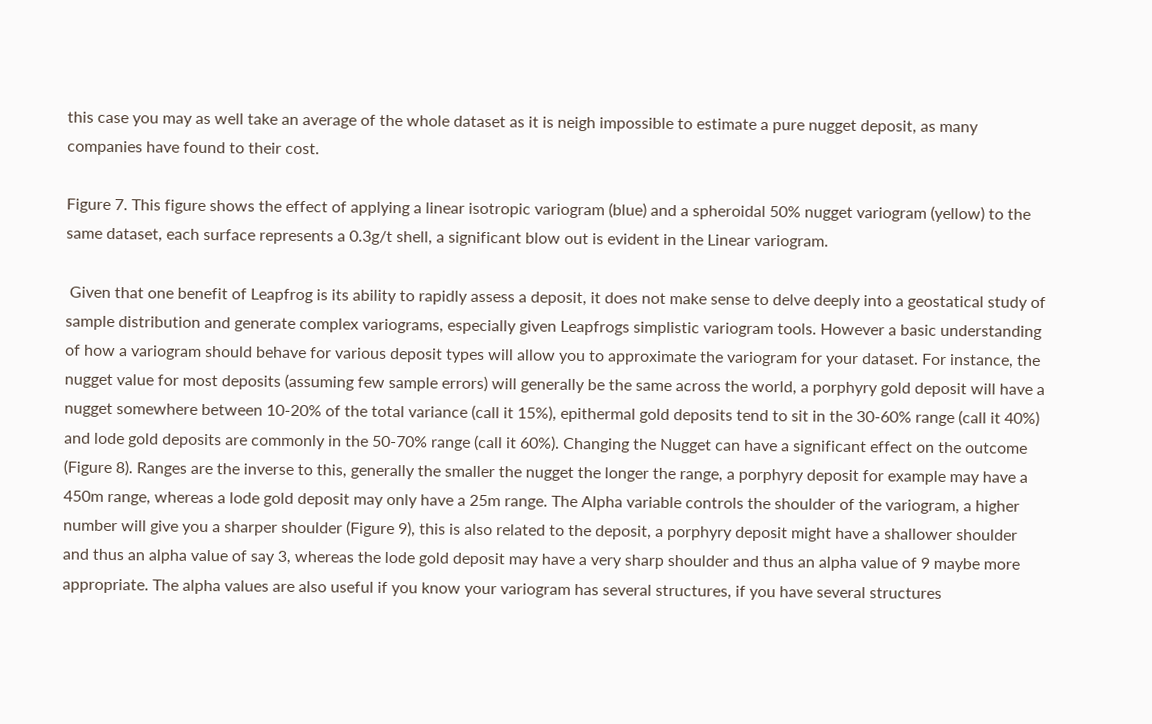this case you may as well take an average of the whole dataset as it is neigh impossible to estimate a pure nugget deposit, as many companies have found to their cost.

Figure 7. This figure shows the effect of applying a linear isotropic variogram (blue) and a spheroidal 50% nugget variogram (yellow) to the same dataset, each surface represents a 0.3g/t shell, a significant blow out is evident in the Linear variogram.

 Given that one benefit of Leapfrog is its ability to rapidly assess a deposit, it does not make sense to delve deeply into a geostatical study of sample distribution and generate complex variograms, especially given Leapfrogs simplistic variogram tools. However a basic understanding of how a variogram should behave for various deposit types will allow you to approximate the variogram for your dataset. For instance, the nugget value for most deposits (assuming few sample errors) will generally be the same across the world, a porphyry gold deposit will have a nugget somewhere between 10-20% of the total variance (call it 15%), epithermal gold deposits tend to sit in the 30-60% range (call it 40%) and lode gold deposits are commonly in the 50-70% range (call it 60%). Changing the Nugget can have a significant effect on the outcome (Figure 8). Ranges are the inverse to this, generally the smaller the nugget the longer the range, a porphyry deposit for example may have a 450m range, whereas a lode gold deposit may only have a 25m range. The Alpha variable controls the shoulder of the variogram, a higher number will give you a sharper shoulder (Figure 9), this is also related to the deposit, a porphyry deposit might have a shallower shoulder and thus an alpha value of say 3, whereas the lode gold deposit may have a very sharp shoulder and thus an alpha value of 9 maybe more appropriate. The alpha values are also useful if you know your variogram has several structures, if you have several structures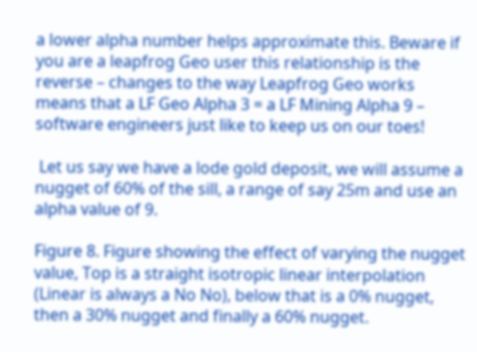a lower alpha number helps approximate this. Beware if you are a leapfrog Geo user this relationship is the reverse – changes to the way Leapfrog Geo works means that a LF Geo Alpha 3 = a LF Mining Alpha 9 – software engineers just like to keep us on our toes!

 Let us say we have a lode gold deposit, we will assume a nugget of 60% of the sill, a range of say 25m and use an alpha value of 9.

Figure 8. Figure showing the effect of varying the nugget value, Top is a straight isotropic linear interpolation (Linear is always a No No), below that is a 0% nugget, then a 30% nugget and finally a 60% nugget.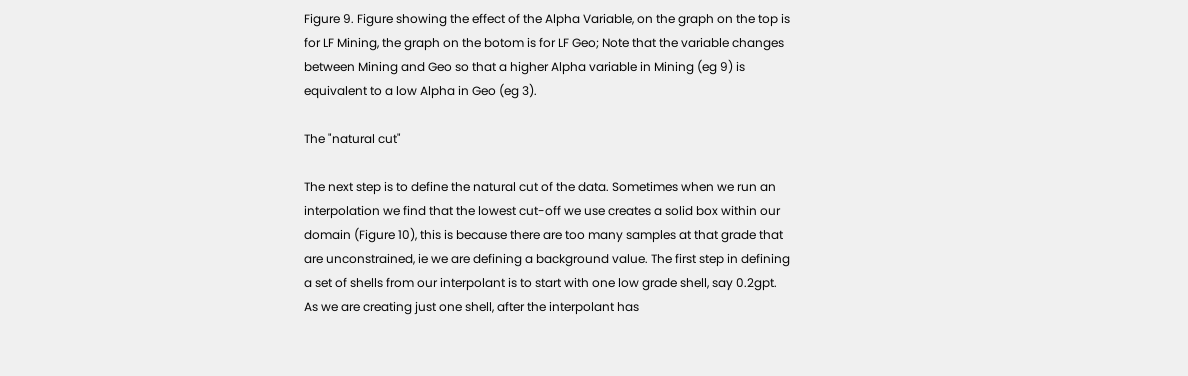Figure 9. Figure showing the effect of the Alpha Variable, on the graph on the top is for LF Mining, the graph on the botom is for LF Geo; Note that the variable changes between Mining and Geo so that a higher Alpha variable in Mining (eg 9) is equivalent to a low Alpha in Geo (eg 3).

The "natural cut"

The next step is to define the natural cut of the data. Sometimes when we run an interpolation we find that the lowest cut-off we use creates a solid box within our domain (Figure 10), this is because there are too many samples at that grade that are unconstrained, ie we are defining a background value. The first step in defining a set of shells from our interpolant is to start with one low grade shell, say 0.2gpt. As we are creating just one shell, after the interpolant has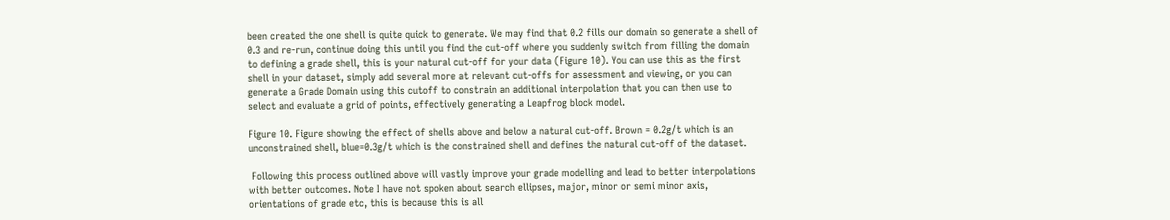been created the one shell is quite quick to generate. We may find that 0.2 fills our domain so generate a shell of 0.3 and re-run, continue doing this until you find the cut-off where you suddenly switch from filling the domain to defining a grade shell, this is your natural cut-off for your data (Figure 10). You can use this as the first shell in your dataset, simply add several more at relevant cut-offs for assessment and viewing, or you can generate a Grade Domain using this cutoff to constrain an additional interpolation that you can then use to select and evaluate a grid of points, effectively generating a Leapfrog block model.

Figure 10. Figure showing the effect of shells above and below a natural cut-off. Brown = 0.2g/t which is an unconstrained shell, blue=0.3g/t which is the constrained shell and defines the natural cut-off of the dataset.

 Following this process outlined above will vastly improve your grade modelling and lead to better interpolations with better outcomes. Note I have not spoken about search ellipses, major, minor or semi minor axis, orientations of grade etc, this is because this is all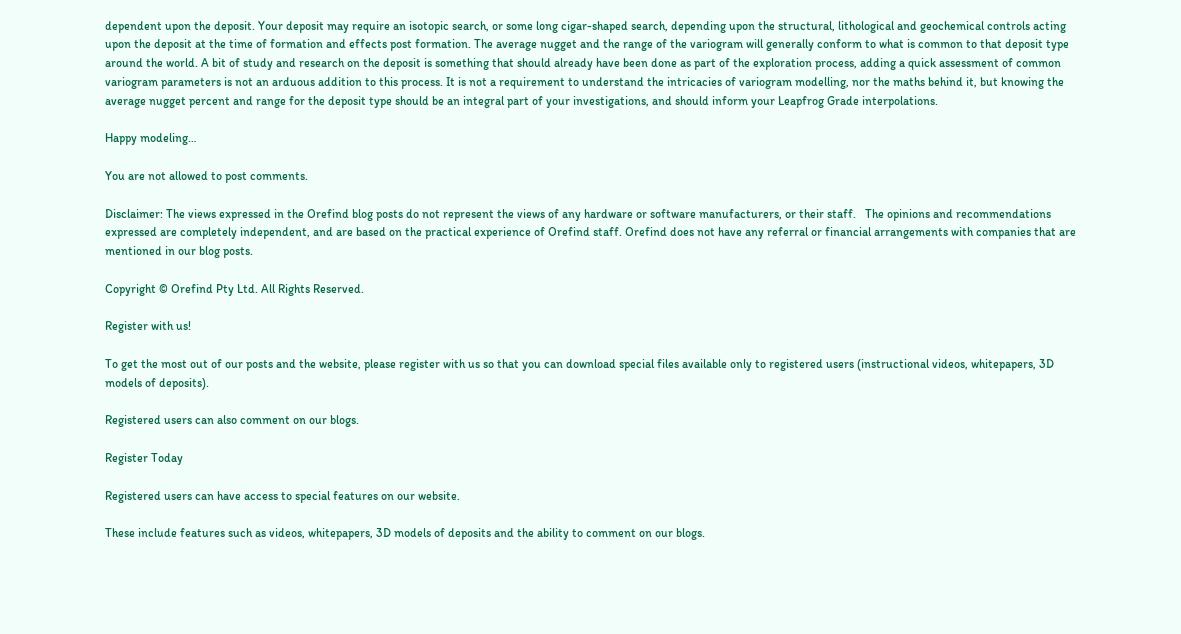dependent upon the deposit. Your deposit may require an isotopic search, or some long cigar-shaped search, depending upon the structural, lithological and geochemical controls acting upon the deposit at the time of formation and effects post formation. The average nugget and the range of the variogram will generally conform to what is common to that deposit type around the world. A bit of study and research on the deposit is something that should already have been done as part of the exploration process, adding a quick assessment of common variogram parameters is not an arduous addition to this process. It is not a requirement to understand the intricacies of variogram modelling, nor the maths behind it, but knowing the average nugget percent and range for the deposit type should be an integral part of your investigations, and should inform your Leapfrog Grade interpolations.

Happy modeling…

You are not allowed to post comments.

Disclaimer: The views expressed in the Orefind blog posts do not represent the views of any hardware or software manufacturers, or their staff.   The opinions and recommendations expressed are completely independent, and are based on the practical experience of Orefind staff. Orefind does not have any referral or financial arrangements with companies that are mentioned in our blog posts.

Copyright © Orefind Pty Ltd. All Rights Reserved.

Register with us!

To get the most out of our posts and the website, please register with us so that you can download special files available only to registered users (instructional videos, whitepapers, 3D models of deposits).

Registered users can also comment on our blogs.

Register Today

Registered users can have access to special features on our website.

These include features such as videos, whitepapers, 3D models of deposits and the ability to comment on our blogs.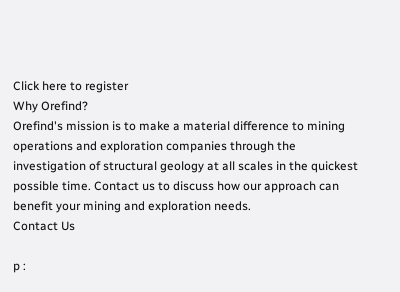Click here to register
Why Orefind?
Orefind's mission is to make a material difference to mining operations and exploration companies through the investigation of structural geology at all scales in the quickest possible time. Contact us to discuss how our approach can benefit your mining and exploration needs.
Contact Us

p :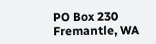PO Box 230
Fremantle, WA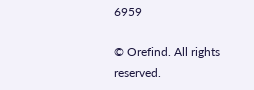6959

© Orefind. All rights reserved.